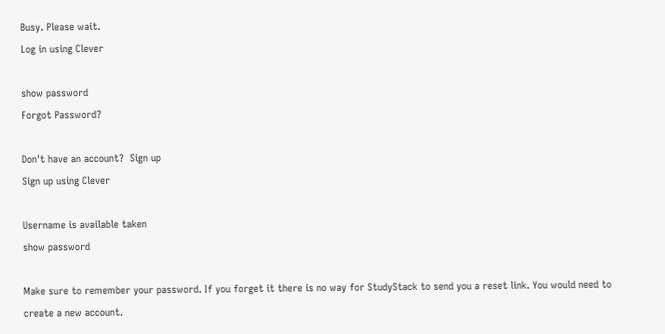Busy. Please wait.
Log in using Clever

show password
Forgot Password?

Don't have an account?  Sign up
Sign up using Clever

Username is available taken
show password

Make sure to remember your password. If you forget it there is no way for StudyStack to send you a reset link. You would need to create a new account.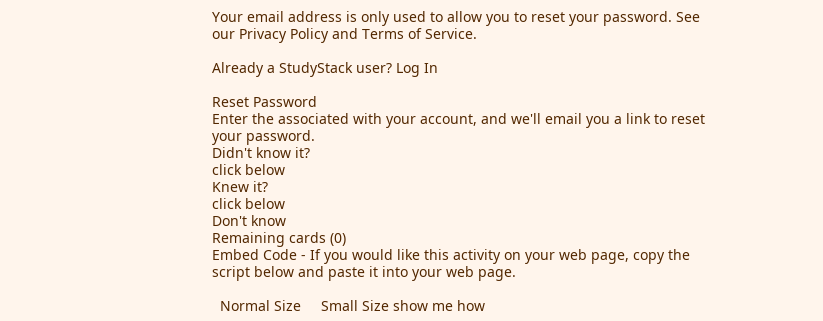Your email address is only used to allow you to reset your password. See our Privacy Policy and Terms of Service.

Already a StudyStack user? Log In

Reset Password
Enter the associated with your account, and we'll email you a link to reset your password.
Didn't know it?
click below
Knew it?
click below
Don't know
Remaining cards (0)
Embed Code - If you would like this activity on your web page, copy the script below and paste it into your web page.

  Normal Size     Small Size show me how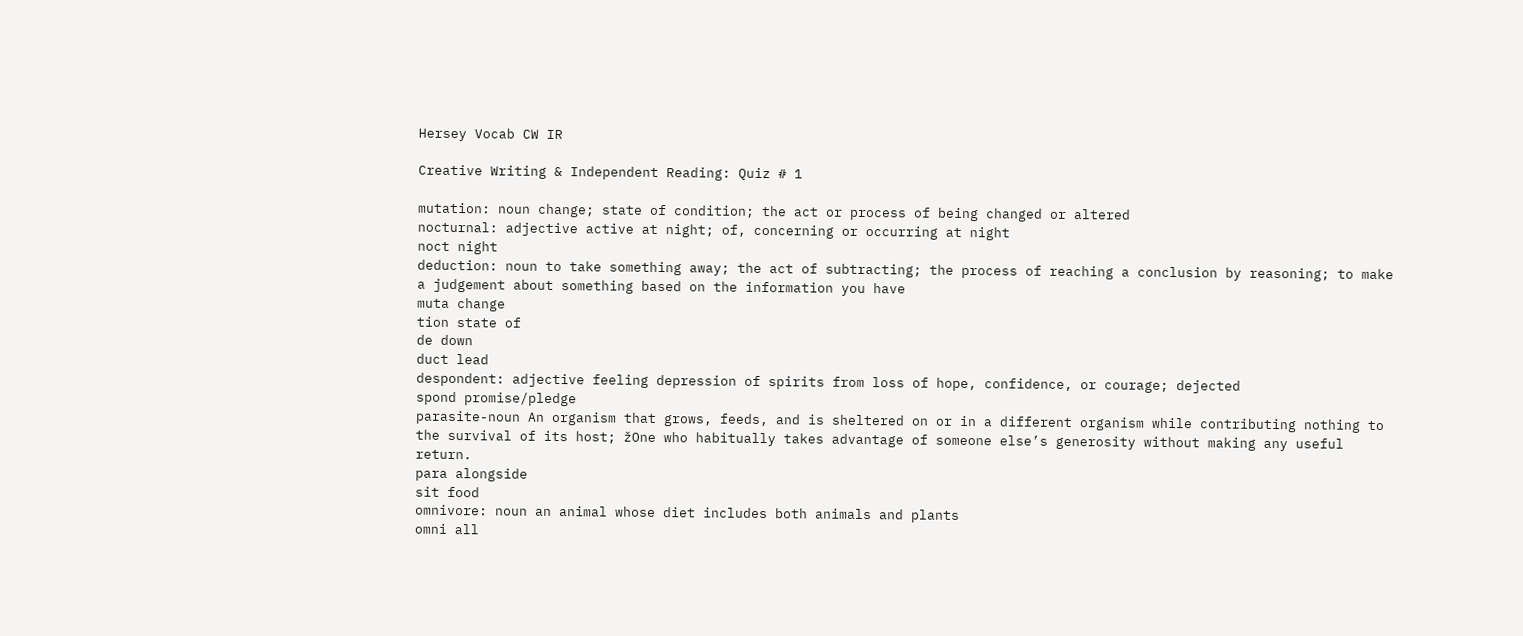Hersey Vocab CW IR

Creative Writing & Independent Reading: Quiz # 1

mutation: noun change; state of condition; the act or process of being changed or altered
nocturnal: adjective active at night; of, concerning or occurring at night
noct night
deduction: noun to take something away; the act of subtracting; the process of reaching a conclusion by reasoning; to make a judgement about something based on the information you have
muta change
tion state of
de down
duct lead
despondent: adjective feeling depression of spirits from loss of hope, confidence, or courage; dejected
spond promise/pledge
parasite-noun An organism that grows, feeds, and is sheltered on or in a different organism while contributing nothing to the survival of its host; žOne who habitually takes advantage of someone else’s generosity without making any useful return.
para alongside
sit food
omnivore: noun an animal whose diet includes both animals and plants
omni all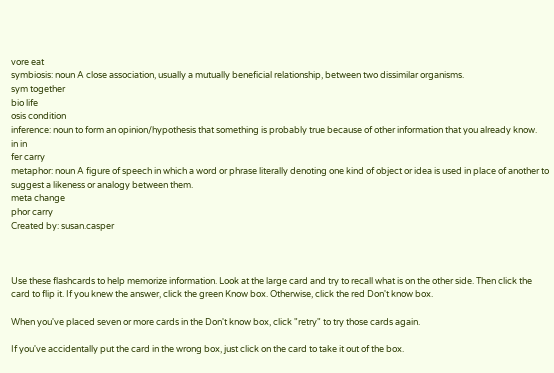vore eat
symbiosis: noun A close association, usually a mutually beneficial relationship, between two dissimilar organisms.
sym together
bio life
osis condition
inference: noun to form an opinion/hypothesis that something is probably true because of other information that you already know.
in in
fer carry
metaphor: noun A figure of speech in which a word or phrase literally denoting one kind of object or idea is used in place of another to suggest a likeness or analogy between them.
meta change
phor carry
Created by: susan.casper



Use these flashcards to help memorize information. Look at the large card and try to recall what is on the other side. Then click the card to flip it. If you knew the answer, click the green Know box. Otherwise, click the red Don't know box.

When you've placed seven or more cards in the Don't know box, click "retry" to try those cards again.

If you've accidentally put the card in the wrong box, just click on the card to take it out of the box.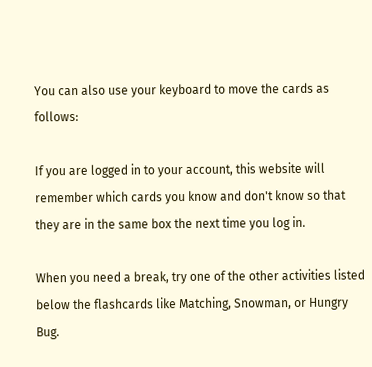You can also use your keyboard to move the cards as follows:

If you are logged in to your account, this website will remember which cards you know and don't know so that they are in the same box the next time you log in.

When you need a break, try one of the other activities listed below the flashcards like Matching, Snowman, or Hungry Bug.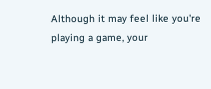Although it may feel like you're playing a game, your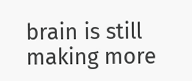brain is still making more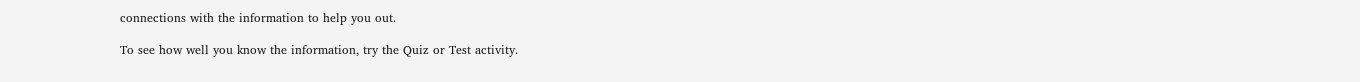connections with the information to help you out.

To see how well you know the information, try the Quiz or Test activity.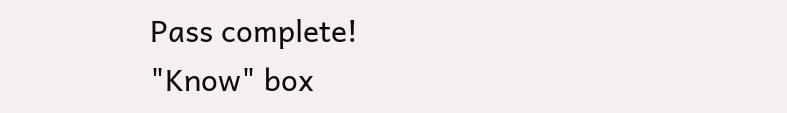Pass complete!
"Know" box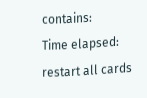contains:
Time elapsed:
restart all cards